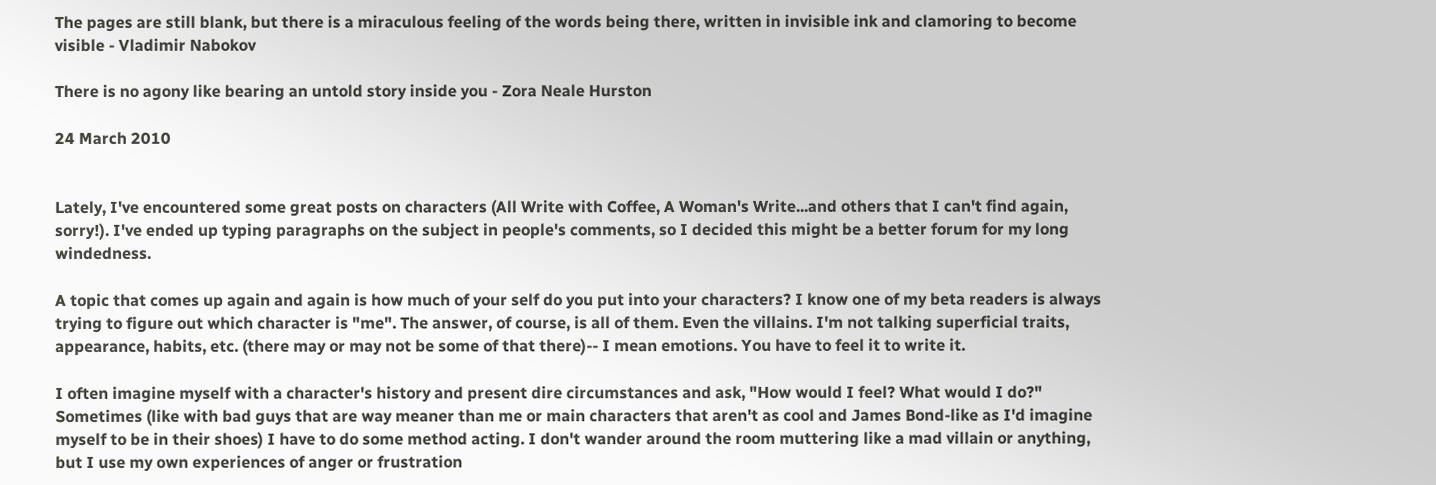The pages are still blank, but there is a miraculous feeling of the words being there, written in invisible ink and clamoring to become visible - Vladimir Nabokov

There is no agony like bearing an untold story inside you - Zora Neale Hurston

24 March 2010


Lately, I've encountered some great posts on characters (All Write with Coffee, A Woman's Write...and others that I can't find again, sorry!). I've ended up typing paragraphs on the subject in people's comments, so I decided this might be a better forum for my long windedness.

A topic that comes up again and again is how much of your self do you put into your characters? I know one of my beta readers is always trying to figure out which character is "me". The answer, of course, is all of them. Even the villains. I'm not talking superficial traits, appearance, habits, etc. (there may or may not be some of that there)-- I mean emotions. You have to feel it to write it.

I often imagine myself with a character's history and present dire circumstances and ask, "How would I feel? What would I do?" Sometimes (like with bad guys that are way meaner than me or main characters that aren't as cool and James Bond-like as I'd imagine myself to be in their shoes) I have to do some method acting. I don't wander around the room muttering like a mad villain or anything, but I use my own experiences of anger or frustration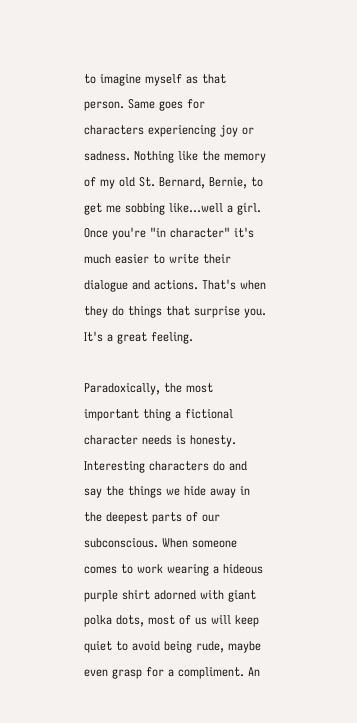to imagine myself as that person. Same goes for characters experiencing joy or sadness. Nothing like the memory of my old St. Bernard, Bernie, to get me sobbing like...well a girl. Once you're "in character" it's much easier to write their dialogue and actions. That's when they do things that surprise you. It's a great feeling.

Paradoxically, the most important thing a fictional character needs is honesty. Interesting characters do and say the things we hide away in the deepest parts of our subconscious. When someone comes to work wearing a hideous purple shirt adorned with giant polka dots, most of us will keep quiet to avoid being rude, maybe even grasp for a compliment. An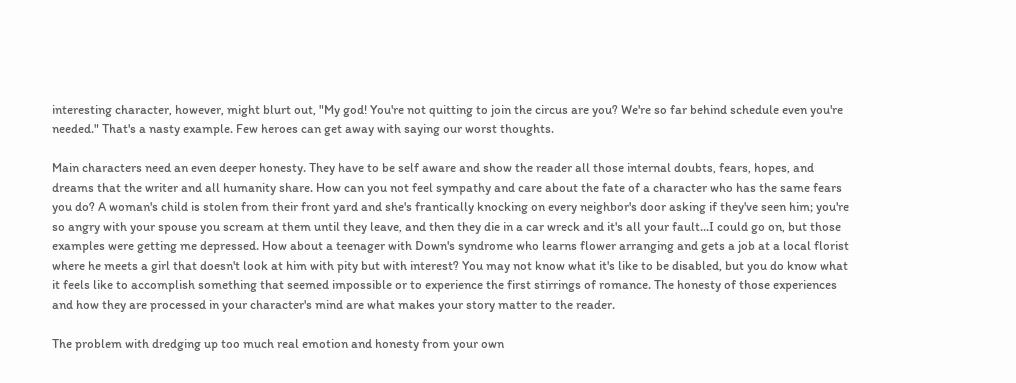interesting character, however, might blurt out, "My god! You're not quitting to join the circus are you? We're so far behind schedule even you're needed." That's a nasty example. Few heroes can get away with saying our worst thoughts.

Main characters need an even deeper honesty. They have to be self aware and show the reader all those internal doubts, fears, hopes, and dreams that the writer and all humanity share. How can you not feel sympathy and care about the fate of a character who has the same fears you do? A woman's child is stolen from their front yard and she's frantically knocking on every neighbor's door asking if they've seen him; you're so angry with your spouse you scream at them until they leave, and then they die in a car wreck and it's all your fault...I could go on, but those examples were getting me depressed. How about a teenager with Down's syndrome who learns flower arranging and gets a job at a local florist where he meets a girl that doesn't look at him with pity but with interest? You may not know what it's like to be disabled, but you do know what it feels like to accomplish something that seemed impossible or to experience the first stirrings of romance. The honesty of those experiences and how they are processed in your character's mind are what makes your story matter to the reader.

The problem with dredging up too much real emotion and honesty from your own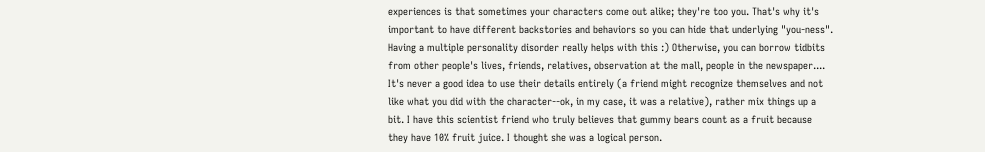experiences is that sometimes your characters come out alike; they're too you. That's why it's important to have different backstories and behaviors so you can hide that underlying "you-ness". Having a multiple personality disorder really helps with this :) Otherwise, you can borrow tidbits from other people's lives, friends, relatives, observation at the mall, people in the newspaper.... It's never a good idea to use their details entirely (a friend might recognize themselves and not like what you did with the character--ok, in my case, it was a relative), rather mix things up a bit. I have this scientist friend who truly believes that gummy bears count as a fruit because they have 10% fruit juice. I thought she was a logical person.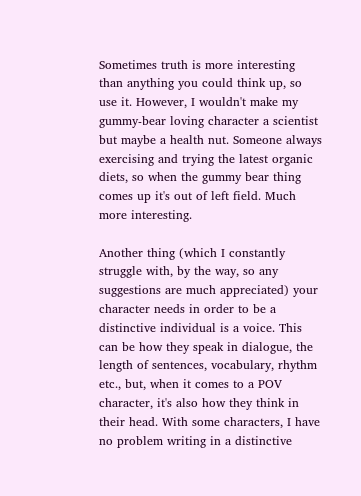Sometimes truth is more interesting than anything you could think up, so use it. However, I wouldn't make my gummy-bear loving character a scientist but maybe a health nut. Someone always exercising and trying the latest organic diets, so when the gummy bear thing comes up it's out of left field. Much more interesting.

Another thing (which I constantly struggle with, by the way, so any suggestions are much appreciated) your character needs in order to be a distinctive individual is a voice. This can be how they speak in dialogue, the length of sentences, vocabulary, rhythm etc., but, when it comes to a POV character, it's also how they think in their head. With some characters, I have no problem writing in a distinctive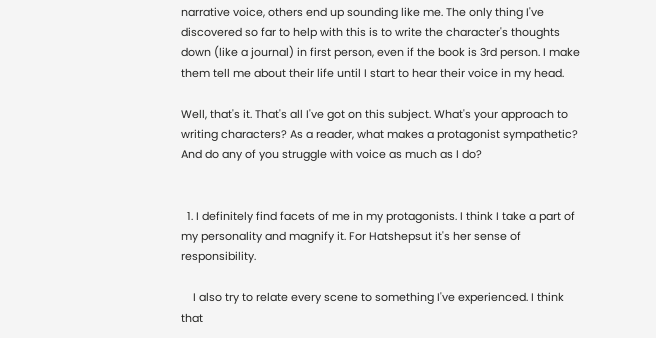narrative voice, others end up sounding like me. The only thing I've discovered so far to help with this is to write the character's thoughts down (like a journal) in first person, even if the book is 3rd person. I make them tell me about their life until I start to hear their voice in my head.

Well, that's it. That's all I've got on this subject. What's your approach to writing characters? As a reader, what makes a protagonist sympathetic? And do any of you struggle with voice as much as I do?


  1. I definitely find facets of me in my protagonists. I think I take a part of my personality and magnify it. For Hatshepsut it's her sense of responsibility.

    I also try to relate every scene to something I've experienced. I think that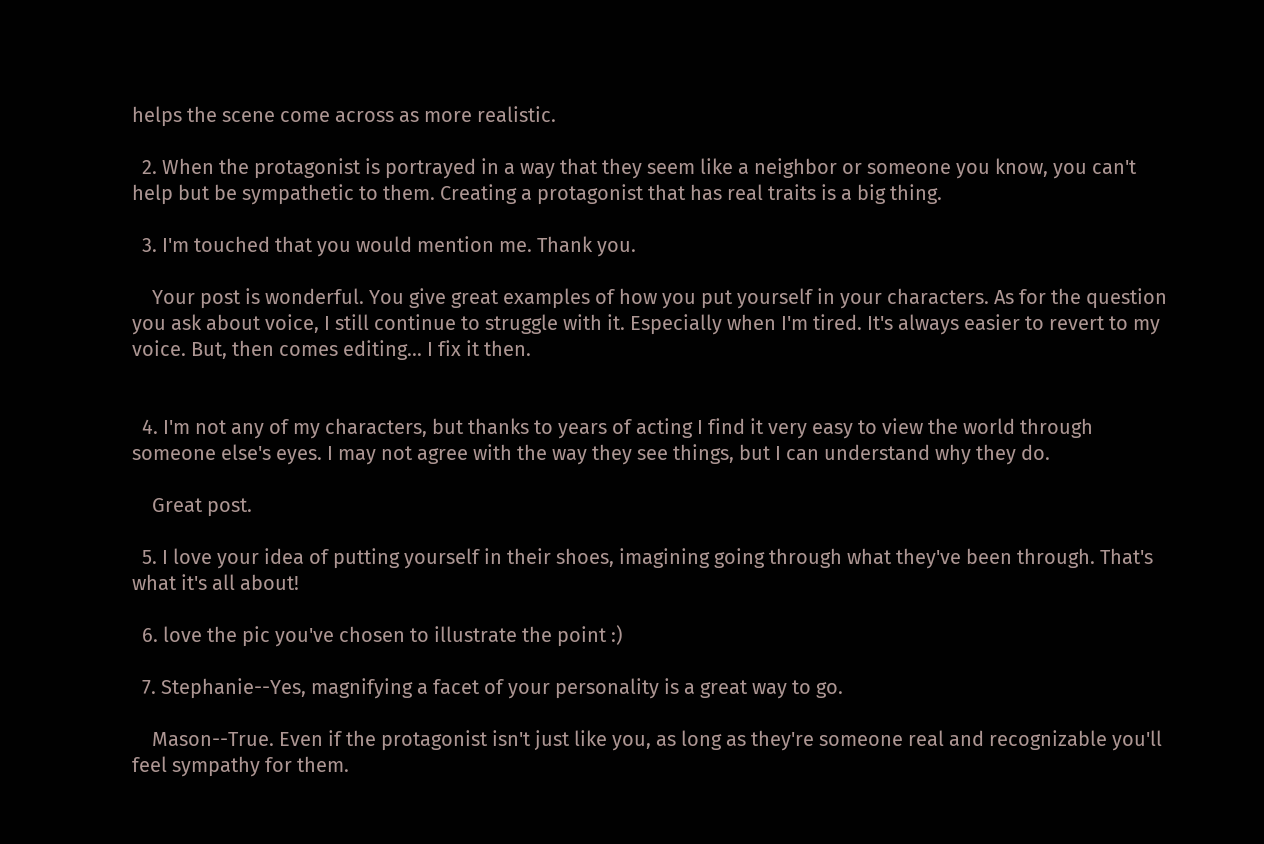helps the scene come across as more realistic.

  2. When the protagonist is portrayed in a way that they seem like a neighbor or someone you know, you can't help but be sympathetic to them. Creating a protagonist that has real traits is a big thing.

  3. I'm touched that you would mention me. Thank you.

    Your post is wonderful. You give great examples of how you put yourself in your characters. As for the question you ask about voice, I still continue to struggle with it. Especially when I'm tired. It's always easier to revert to my voice. But, then comes editing... I fix it then.


  4. I'm not any of my characters, but thanks to years of acting I find it very easy to view the world through someone else's eyes. I may not agree with the way they see things, but I can understand why they do.

    Great post.

  5. I love your idea of putting yourself in their shoes, imagining going through what they've been through. That's what it's all about!

  6. love the pic you've chosen to illustrate the point :)

  7. Stephanie--Yes, magnifying a facet of your personality is a great way to go.

    Mason--True. Even if the protagonist isn't just like you, as long as they're someone real and recognizable you'll feel sympathy for them.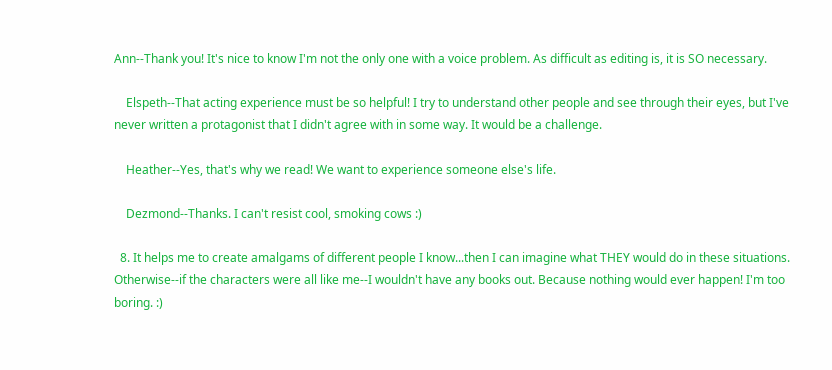Ann--Thank you! It's nice to know I'm not the only one with a voice problem. As difficult as editing is, it is SO necessary.

    Elspeth--That acting experience must be so helpful! I try to understand other people and see through their eyes, but I've never written a protagonist that I didn't agree with in some way. It would be a challenge.

    Heather--Yes, that's why we read! We want to experience someone else's life.

    Dezmond--Thanks. I can't resist cool, smoking cows :)

  8. It helps me to create amalgams of different people I know...then I can imagine what THEY would do in these situations. Otherwise--if the characters were all like me--I wouldn't have any books out. Because nothing would ever happen! I'm too boring. :)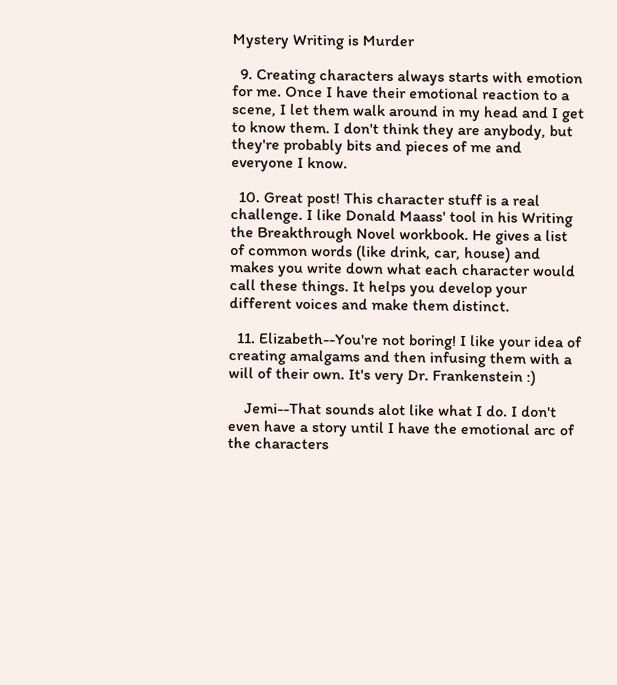Mystery Writing is Murder

  9. Creating characters always starts with emotion for me. Once I have their emotional reaction to a scene, I let them walk around in my head and I get to know them. I don't think they are anybody, but they're probably bits and pieces of me and everyone I know.

  10. Great post! This character stuff is a real challenge. I like Donald Maass' tool in his Writing the Breakthrough Novel workbook. He gives a list of common words (like drink, car, house) and makes you write down what each character would call these things. It helps you develop your different voices and make them distinct.

  11. Elizabeth--You're not boring! I like your idea of creating amalgams and then infusing them with a will of their own. It's very Dr. Frankenstein :)

    Jemi--That sounds alot like what I do. I don't even have a story until I have the emotional arc of the characters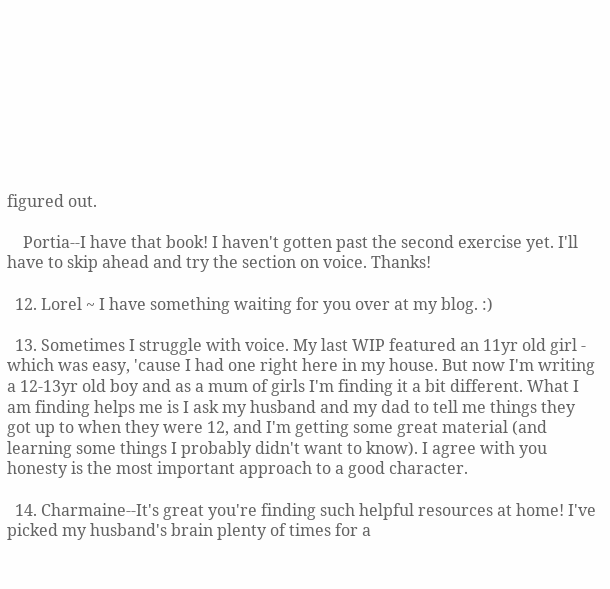figured out.

    Portia--I have that book! I haven't gotten past the second exercise yet. I'll have to skip ahead and try the section on voice. Thanks!

  12. Lorel ~ I have something waiting for you over at my blog. :)

  13. Sometimes I struggle with voice. My last WIP featured an 11yr old girl - which was easy, 'cause I had one right here in my house. But now I'm writing a 12-13yr old boy and as a mum of girls I'm finding it a bit different. What I am finding helps me is I ask my husband and my dad to tell me things they got up to when they were 12, and I'm getting some great material (and learning some things I probably didn't want to know). I agree with you honesty is the most important approach to a good character.

  14. Charmaine--It's great you're finding such helpful resources at home! I've picked my husband's brain plenty of times for a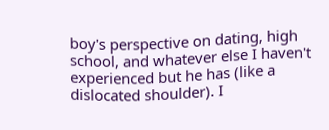boy's perspective on dating, high school, and whatever else I haven't experienced but he has (like a dislocated shoulder). I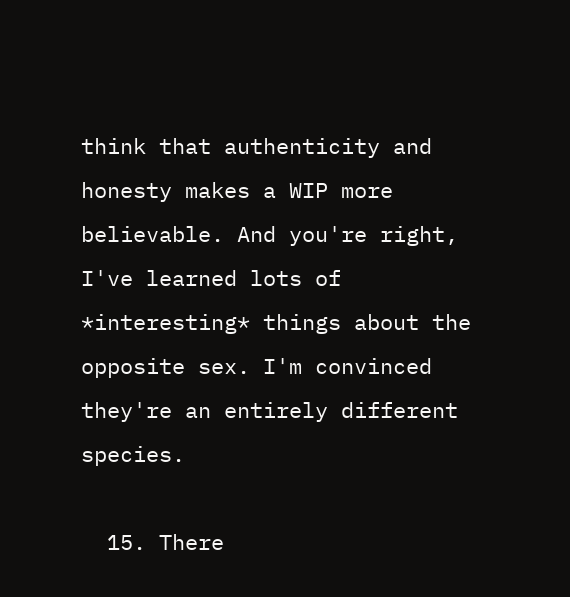think that authenticity and honesty makes a WIP more believable. And you're right, I've learned lots of *interesting* things about the opposite sex. I'm convinced they're an entirely different species.

  15. There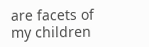are facets of my children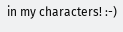in my characters! :-)